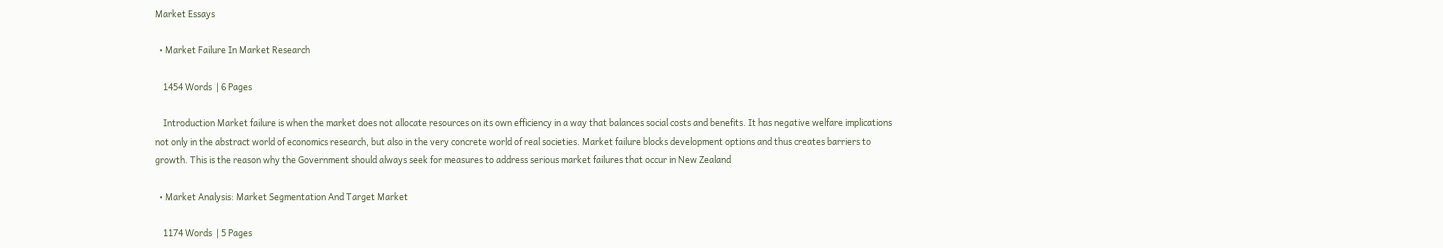Market Essays

  • Market Failure In Market Research

    1454 Words  | 6 Pages

    Introduction Market failure is when the market does not allocate resources on its own efficiency in a way that balances social costs and benefits. It has negative welfare implications not only in the abstract world of economics research, but also in the very concrete world of real societies. Market failure blocks development options and thus creates barriers to growth. This is the reason why the Government should always seek for measures to address serious market failures that occur in New Zealand

  • Market Analysis: Market Segmentation And Target Market

    1174 Words  | 5 Pages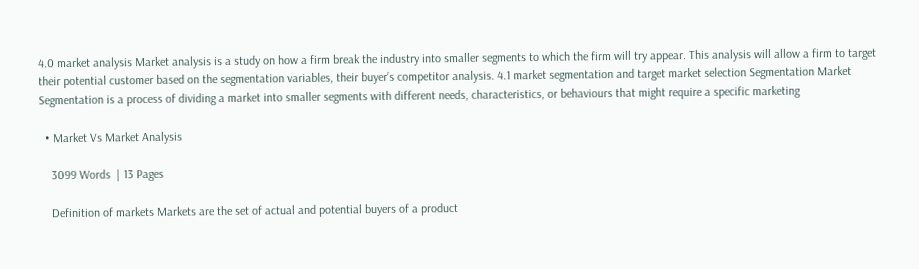4.0 market analysis Market analysis is a study on how a firm break the industry into smaller segments to which the firm will try appear. This analysis will allow a firm to target their potential customer based on the segmentation variables, their buyer’s competitor analysis. 4.1 market segmentation and target market selection Segmentation Market Segmentation is a process of dividing a market into smaller segments with different needs, characteristics, or behaviours that might require a specific marketing

  • Market Vs Market Analysis

    3099 Words  | 13 Pages

    Definition of markets Markets are the set of actual and potential buyers of a product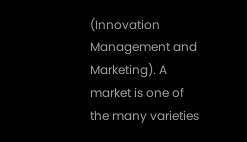(Innovation Management and Marketing). A market is one of the many varieties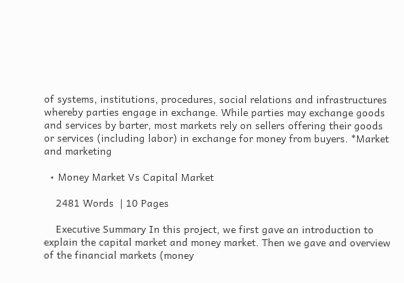of systems, institutions, procedures, social relations and infrastructures whereby parties engage in exchange. While parties may exchange goods and services by barter, most markets rely on sellers offering their goods or services (including labor) in exchange for money from buyers. *Market and marketing

  • Money Market Vs Capital Market

    2481 Words  | 10 Pages

    Executive Summary In this project, we first gave an introduction to explain the capital market and money market. Then we gave and overview of the financial markets (money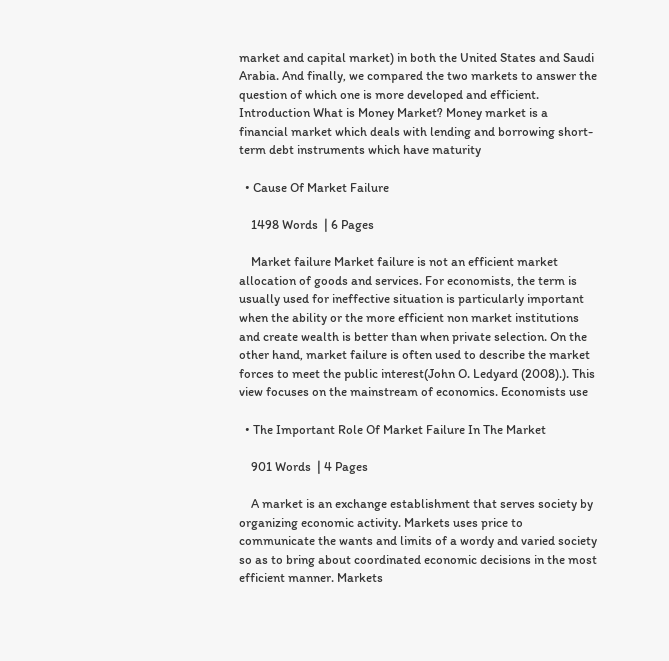market and capital market) in both the United States and Saudi Arabia. And finally, we compared the two markets to answer the question of which one is more developed and efficient. Introduction What is Money Market? Money market is a financial market which deals with lending and borrowing short-term debt instruments which have maturity

  • Cause Of Market Failure

    1498 Words  | 6 Pages

    Market failure Market failure is not an efficient market allocation of goods and services. For economists, the term is usually used for ineffective situation is particularly important when the ability or the more efficient non market institutions and create wealth is better than when private selection. On the other hand, market failure is often used to describe the market forces to meet the public interest(John O. Ledyard (2008).). This view focuses on the mainstream of economics. Economists use

  • The Important Role Of Market Failure In The Market

    901 Words  | 4 Pages

    A market is an exchange establishment that serves society by organizing economic activity. Markets uses price to communicate the wants and limits of a wordy and varied society so as to bring about coordinated economic decisions in the most efficient manner. Markets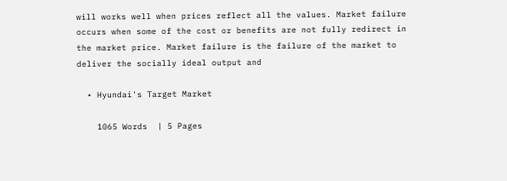will works well when prices reflect all the values. Market failure occurs when some of the cost or benefits are not fully redirect in the market price. Market failure is the failure of the market to deliver the socially ideal output and

  • Hyundai's Target Market

    1065 Words  | 5 Pages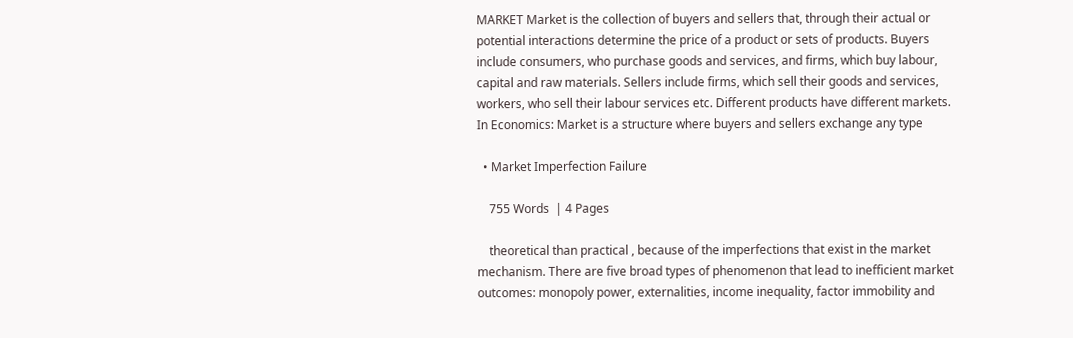MARKET Market is the collection of buyers and sellers that, through their actual or potential interactions determine the price of a product or sets of products. Buyers include consumers, who purchase goods and services, and firms, which buy labour, capital and raw materials. Sellers include firms, which sell their goods and services, workers, who sell their labour services etc. Different products have different markets. In Economics: Market is a structure where buyers and sellers exchange any type

  • Market Imperfection Failure

    755 Words  | 4 Pages

    theoretical than practical , because of the imperfections that exist in the market mechanism. There are five broad types of phenomenon that lead to inefficient market outcomes: monopoly power, externalities, income inequality, factor immobility and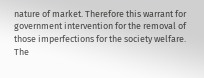nature of market. Therefore this warrant for government intervention for the removal of those imperfections for the society welfare. The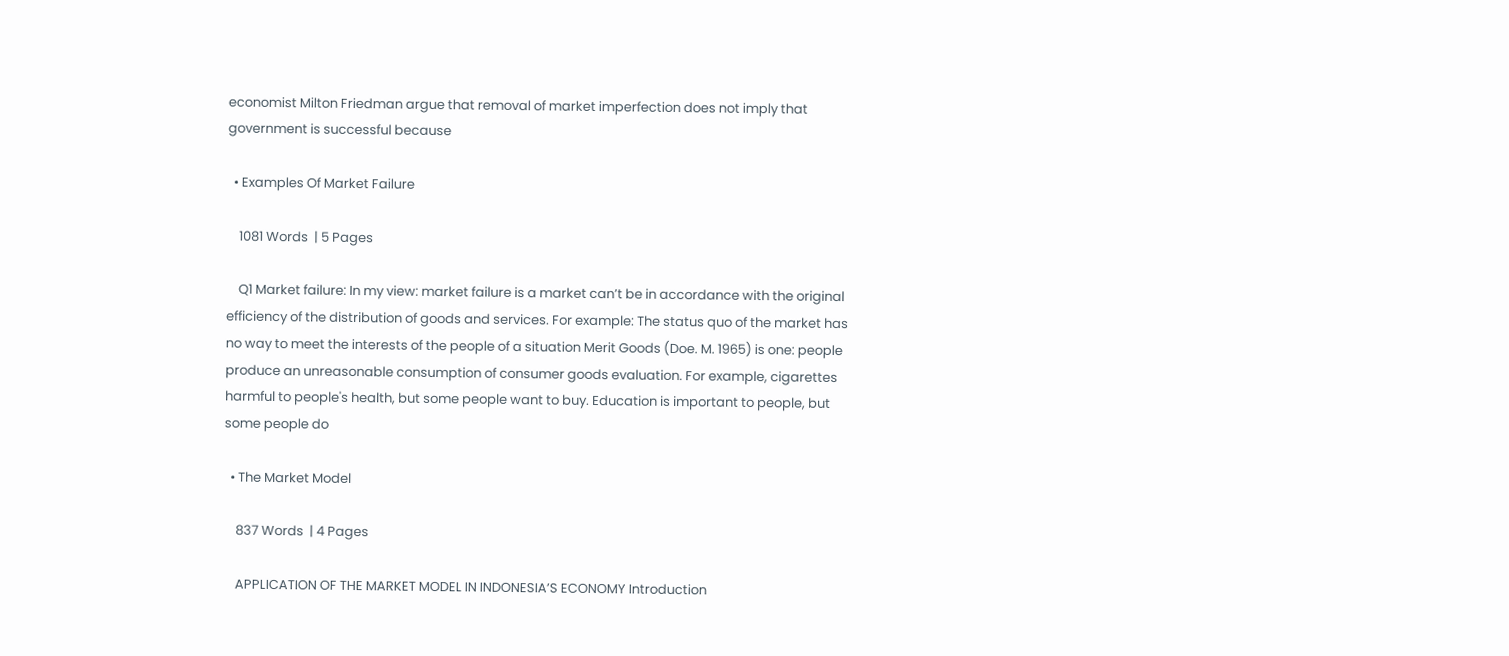economist Milton Friedman argue that removal of market imperfection does not imply that government is successful because

  • Examples Of Market Failure

    1081 Words  | 5 Pages

    Q1 Market failure: In my view: market failure is a market can’t be in accordance with the original efficiency of the distribution of goods and services. For example: The status quo of the market has no way to meet the interests of the people of a situation Merit Goods (Doe. M. 1965) is one: people produce an unreasonable consumption of consumer goods evaluation. For example, cigarettes harmful to people's health, but some people want to buy. Education is important to people, but some people do

  • The Market Model

    837 Words  | 4 Pages

    APPLICATION OF THE MARKET MODEL IN INDONESIA’S ECONOMY Introduction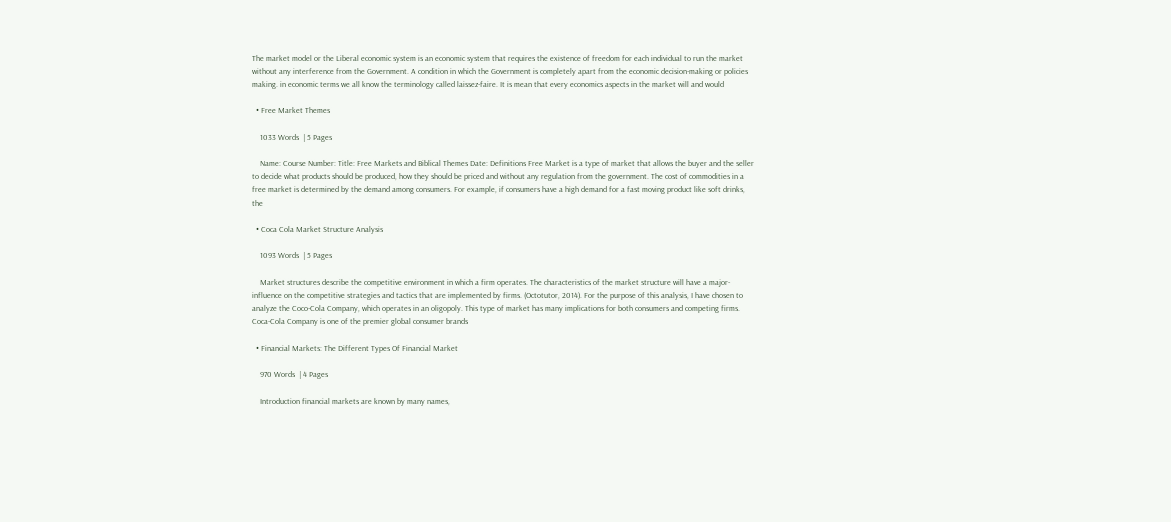The market model or the Liberal economic system is an economic system that requires the existence of freedom for each individual to run the market without any interference from the Government. A condition in which the Government is completely apart from the economic decision-making or policies making. in economic terms we all know the terminology called laissez-faire. It is mean that every economics aspects in the market will and would

  • Free Market Themes

    1033 Words  | 5 Pages

    Name: Course Number: Title: Free Markets and Biblical Themes Date: Definitions Free Market is a type of market that allows the buyer and the seller to decide what products should be produced, how they should be priced and without any regulation from the government. The cost of commodities in a free market is determined by the demand among consumers. For example, if consumers have a high demand for a fast moving product like soft drinks, the

  • Coca Cola Market Structure Analysis

    1093 Words  | 5 Pages

    Market structures describe the competitive environment in which a firm operates. The characteristics of the market structure will have a major-influence on the competitive strategies and tactics that are implemented by firms. (Octotutor, 2014). For the purpose of this analysis, I have chosen to analyze the Coco-Cola Company, which operates in an oligopoly. This type of market has many implications for both consumers and competing firms. Coca-Cola Company is one of the premier global consumer brands

  • Financial Markets: The Different Types Of Financial Market

    970 Words  | 4 Pages

    Introduction financial markets are known by many names,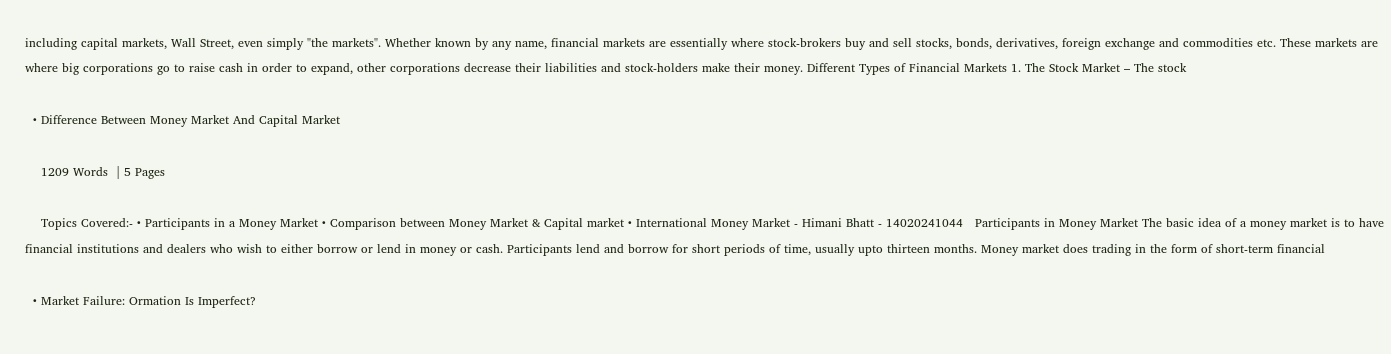including capital markets, Wall Street, even simply "the markets". Whether known by any name, financial markets are essentially where stock-brokers buy and sell stocks, bonds, derivatives, foreign exchange and commodities etc. These markets are where big corporations go to raise cash in order to expand, other corporations decrease their liabilities and stock-holders make their money. Different Types of Financial Markets 1. The Stock Market – The stock

  • Difference Between Money Market And Capital Market

    1209 Words  | 5 Pages

    Topics Covered:- • Participants in a Money Market • Comparison between Money Market & Capital market • International Money Market - Himani Bhatt - 14020241044   Participants in Money Market The basic idea of a money market is to have financial institutions and dealers who wish to either borrow or lend in money or cash. Participants lend and borrow for short periods of time, usually upto thirteen months. Money market does trading in the form of short-term financial

  • Market Failure: Ormation Is Imperfect?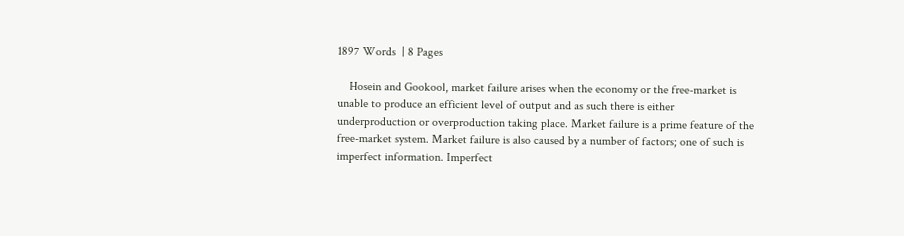1897 Words  | 8 Pages

    Hosein and Gookool, market failure arises when the economy or the free-market is unable to produce an efficient level of output and as such there is either underproduction or overproduction taking place. Market failure is a prime feature of the free-market system. Market failure is also caused by a number of factors; one of such is imperfect information. Imperfect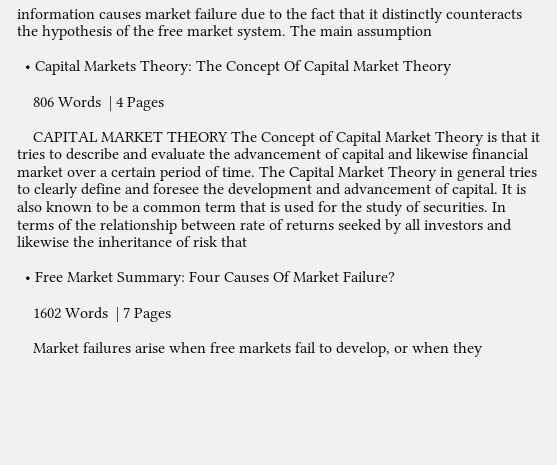information causes market failure due to the fact that it distinctly counteracts the hypothesis of the free market system. The main assumption

  • Capital Markets Theory: The Concept Of Capital Market Theory

    806 Words  | 4 Pages

    CAPITAL MARKET THEORY The Concept of Capital Market Theory is that it tries to describe and evaluate the advancement of capital and likewise financial market over a certain period of time. The Capital Market Theory in general tries to clearly define and foresee the development and advancement of capital. It is also known to be a common term that is used for the study of securities. In terms of the relationship between rate of returns seeked by all investors and likewise the inheritance of risk that

  • Free Market Summary: Four Causes Of Market Failure?

    1602 Words  | 7 Pages

    Market failures arise when free markets fail to develop, or when they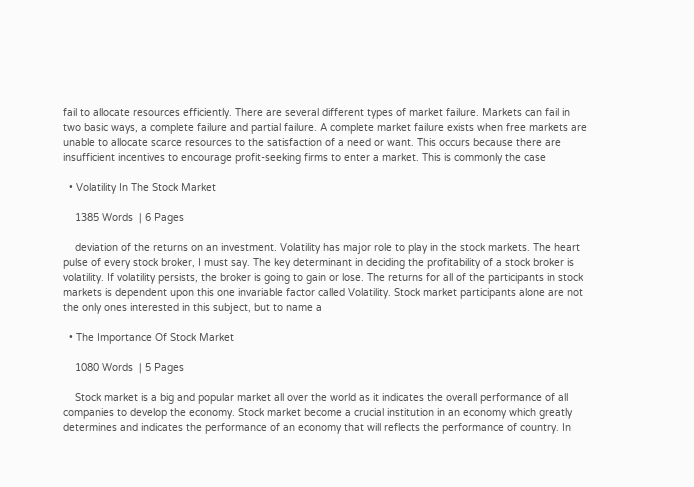fail to allocate resources efficiently. There are several different types of market failure. Markets can fail in two basic ways, a complete failure and partial failure. A complete market failure exists when free markets are unable to allocate scarce resources to the satisfaction of a need or want. This occurs because there are insufficient incentives to encourage profit-seeking firms to enter a market. This is commonly the case

  • Volatility In The Stock Market

    1385 Words  | 6 Pages

    deviation of the returns on an investment. Volatility has major role to play in the stock markets. The heart pulse of every stock broker, I must say. The key determinant in deciding the profitability of a stock broker is volatility. If volatility persists, the broker is going to gain or lose. The returns for all of the participants in stock markets is dependent upon this one invariable factor called Volatility. Stock market participants alone are not the only ones interested in this subject, but to name a

  • The Importance Of Stock Market

    1080 Words  | 5 Pages

    Stock market is a big and popular market all over the world as it indicates the overall performance of all companies to develop the economy. Stock market become a crucial institution in an economy which greatly determines and indicates the performance of an economy that will reflects the performance of country. In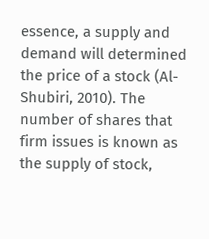essence, a supply and demand will determined the price of a stock (Al-Shubiri, 2010). The number of shares that firm issues is known as the supply of stock,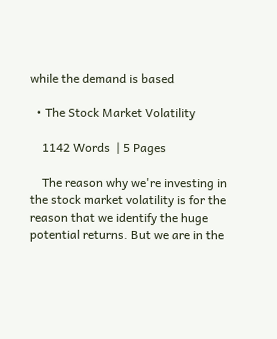while the demand is based

  • The Stock Market Volatility

    1142 Words  | 5 Pages

    The reason why we're investing in the stock market volatility is for the reason that we identify the huge potential returns. But we are in the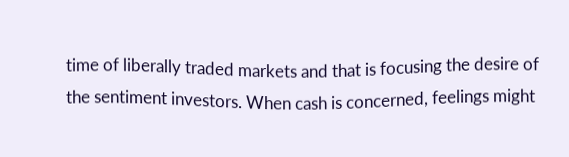time of liberally traded markets and that is focusing the desire of the sentiment investors. When cash is concerned, feelings might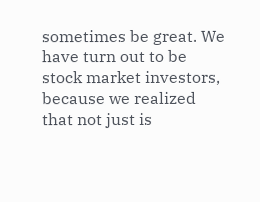sometimes be great. We have turn out to be stock market investors, because we realized that not just is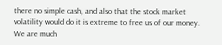there no simple cash, and also that the stock market volatility would do it is extreme to free us of our money. We are much